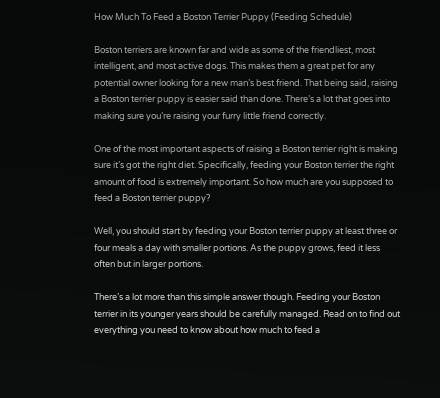How Much To Feed a Boston Terrier Puppy (Feeding Schedule)

Boston terriers are known far and wide as some of the friendliest, most intelligent, and most active dogs. This makes them a great pet for any potential owner looking for a new man’s best friend. That being said, raising a Boston terrier puppy is easier said than done. There’s a lot that goes into making sure you’re raising your furry little friend correctly.

One of the most important aspects of raising a Boston terrier right is making sure it’s got the right diet. Specifically, feeding your Boston terrier the right amount of food is extremely important. So how much are you supposed to feed a Boston terrier puppy?

Well, you should start by feeding your Boston terrier puppy at least three or four meals a day with smaller portions. As the puppy grows, feed it less often but in larger portions.

There’s a lot more than this simple answer though. Feeding your Boston terrier in its younger years should be carefully managed. Read on to find out everything you need to know about how much to feed a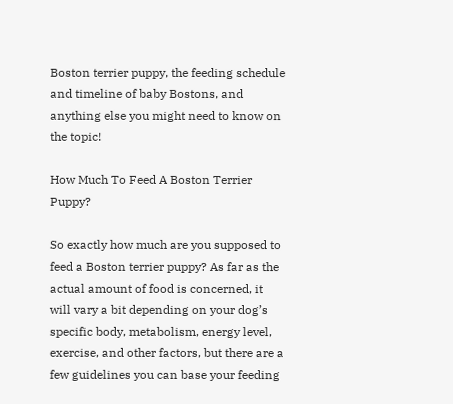Boston terrier puppy, the feeding schedule and timeline of baby Bostons, and anything else you might need to know on the topic!

How Much To Feed A Boston Terrier Puppy?

So exactly how much are you supposed to feed a Boston terrier puppy? As far as the actual amount of food is concerned, it will vary a bit depending on your dog’s specific body, metabolism, energy level, exercise, and other factors, but there are a few guidelines you can base your feeding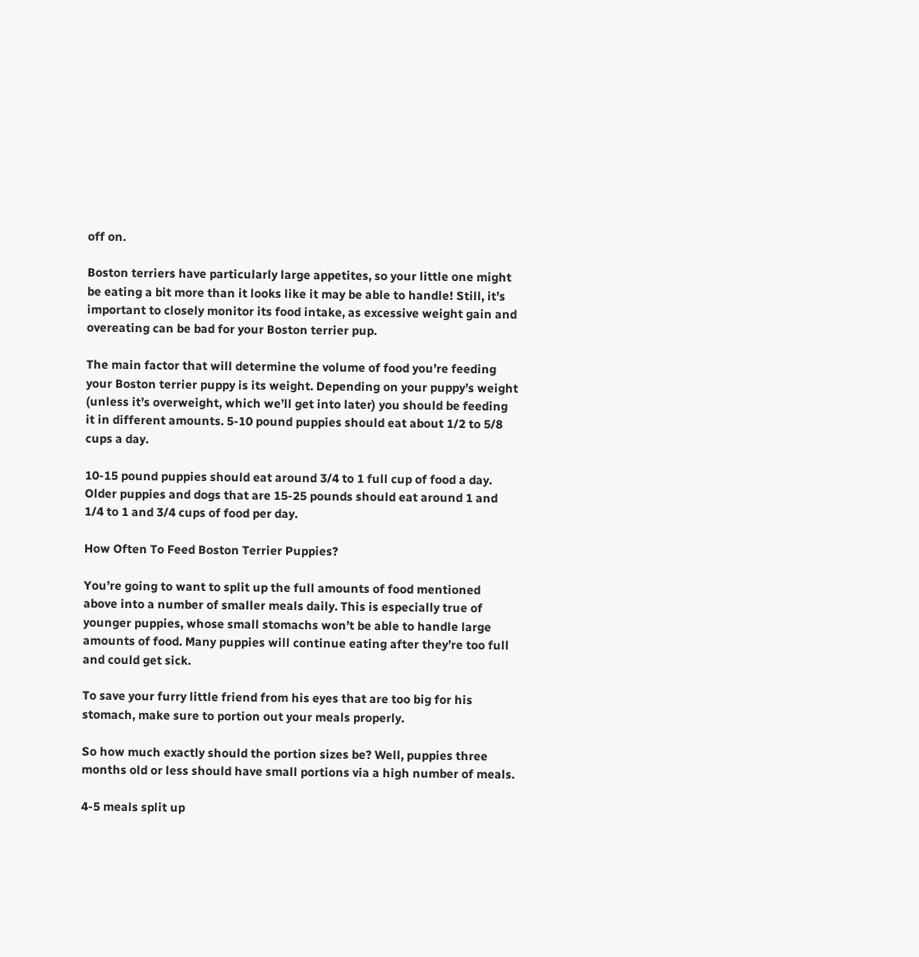off on.

Boston terriers have particularly large appetites, so your little one might be eating a bit more than it looks like it may be able to handle! Still, it’s important to closely monitor its food intake, as excessive weight gain and overeating can be bad for your Boston terrier pup.

The main factor that will determine the volume of food you’re feeding your Boston terrier puppy is its weight. Depending on your puppy’s weight (unless it’s overweight, which we’ll get into later) you should be feeding it in different amounts. 5-10 pound puppies should eat about 1/2 to 5/8 cups a day.

10-15 pound puppies should eat around 3/4 to 1 full cup of food a day. Older puppies and dogs that are 15-25 pounds should eat around 1 and 1/4 to 1 and 3/4 cups of food per day.

How Often To Feed Boston Terrier Puppies?

You’re going to want to split up the full amounts of food mentioned above into a number of smaller meals daily. This is especially true of younger puppies, whose small stomachs won’t be able to handle large amounts of food. Many puppies will continue eating after they’re too full and could get sick.

To save your furry little friend from his eyes that are too big for his stomach, make sure to portion out your meals properly.

So how much exactly should the portion sizes be? Well, puppies three months old or less should have small portions via a high number of meals.

4-5 meals split up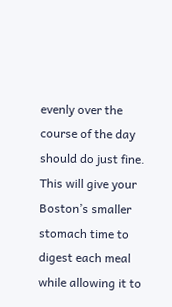evenly over the course of the day should do just fine. This will give your Boston’s smaller stomach time to digest each meal while allowing it to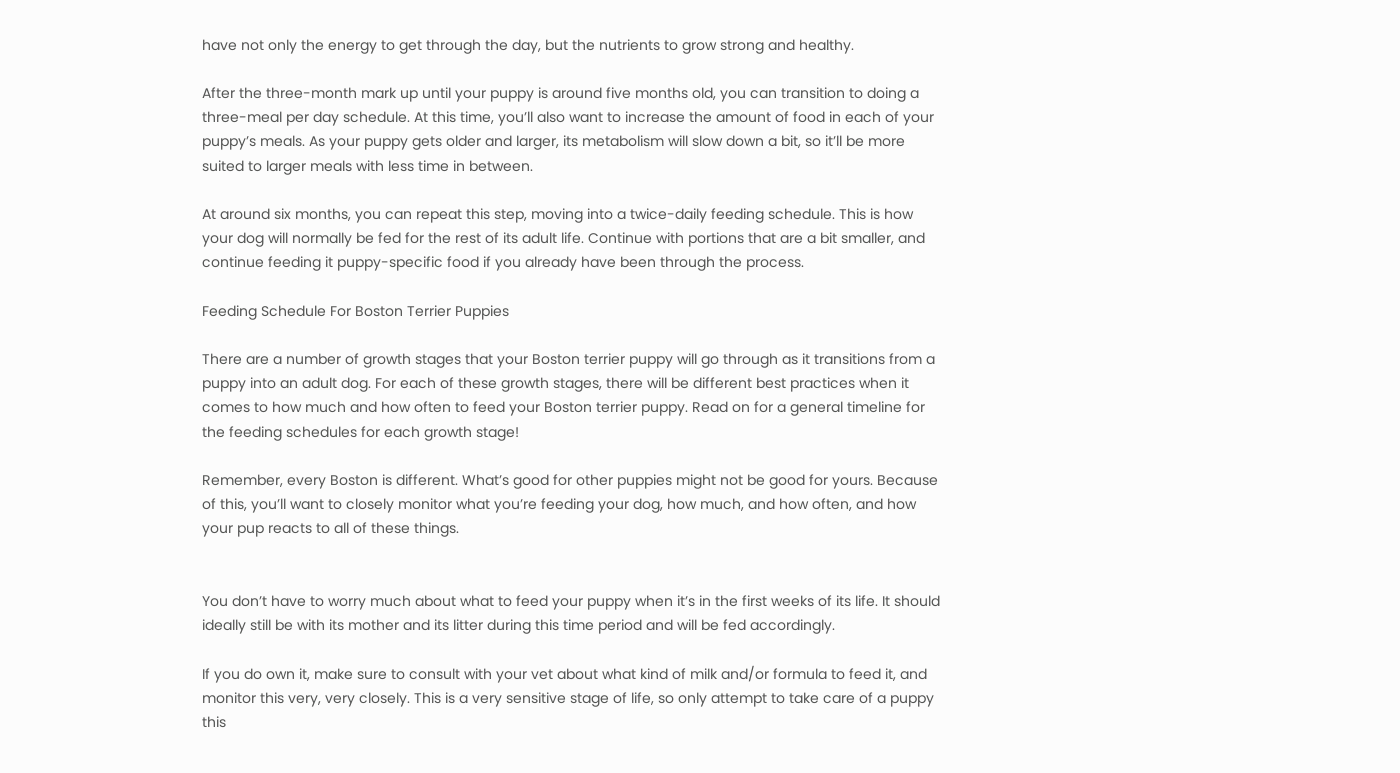have not only the energy to get through the day, but the nutrients to grow strong and healthy.

After the three-month mark up until your puppy is around five months old, you can transition to doing a three-meal per day schedule. At this time, you’ll also want to increase the amount of food in each of your puppy’s meals. As your puppy gets older and larger, its metabolism will slow down a bit, so it’ll be more suited to larger meals with less time in between.

At around six months, you can repeat this step, moving into a twice-daily feeding schedule. This is how your dog will normally be fed for the rest of its adult life. Continue with portions that are a bit smaller, and continue feeding it puppy-specific food if you already have been through the process.

Feeding Schedule For Boston Terrier Puppies

There are a number of growth stages that your Boston terrier puppy will go through as it transitions from a puppy into an adult dog. For each of these growth stages, there will be different best practices when it comes to how much and how often to feed your Boston terrier puppy. Read on for a general timeline for the feeding schedules for each growth stage!

Remember, every Boston is different. What’s good for other puppies might not be good for yours. Because of this, you’ll want to closely monitor what you’re feeding your dog, how much, and how often, and how your pup reacts to all of these things.


You don’t have to worry much about what to feed your puppy when it’s in the first weeks of its life. It should ideally still be with its mother and its litter during this time period and will be fed accordingly.

If you do own it, make sure to consult with your vet about what kind of milk and/or formula to feed it, and monitor this very, very closely. This is a very sensitive stage of life, so only attempt to take care of a puppy this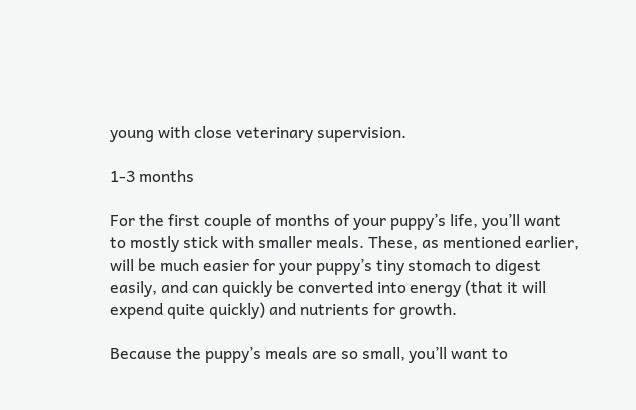young with close veterinary supervision.

1-3 months

For the first couple of months of your puppy’s life, you’ll want to mostly stick with smaller meals. These, as mentioned earlier, will be much easier for your puppy’s tiny stomach to digest easily, and can quickly be converted into energy (that it will expend quite quickly) and nutrients for growth.

Because the puppy’s meals are so small, you’ll want to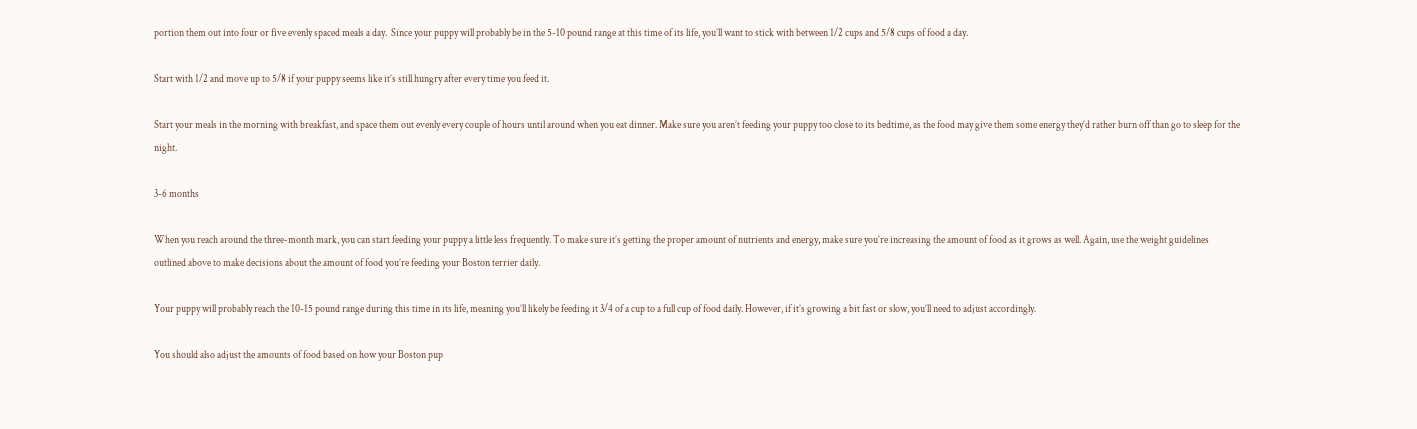portion them out into four or five evenly spaced meals a day.  Since your puppy will probably be in the 5-10 pound range at this time of its life, you’ll want to stick with between 1/2 cups and 5/8 cups of food a day.

Start with 1/2 and move up to 5/8 if your puppy seems like it’s still hungry after every time you feed it.

Start your meals in the morning with breakfast, and space them out evenly every couple of hours until around when you eat dinner. Make sure you aren’t feeding your puppy too close to its bedtime, as the food may give them some energy they’d rather burn off than go to sleep for the night.

3-6 months

When you reach around the three-month mark, you can start feeding your puppy a little less frequently. To make sure it’s getting the proper amount of nutrients and energy, make sure you’re increasing the amount of food as it grows as well. Again, use the weight guidelines outlined above to make decisions about the amount of food you’re feeding your Boston terrier daily.

Your puppy will probably reach the 10-15 pound range during this time in its life, meaning you’ll likely be feeding it 3/4 of a cup to a full cup of food daily. However, if it’s growing a bit fast or slow, you’ll need to adjust accordingly.

You should also adjust the amounts of food based on how your Boston pup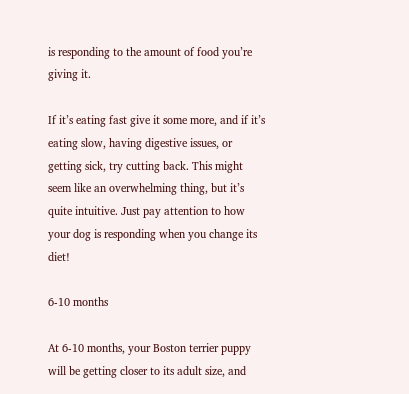is responding to the amount of food you’re giving it.

If it’s eating fast give it some more, and if it’s eating slow, having digestive issues, or getting sick, try cutting back. This might seem like an overwhelming thing, but it’s quite intuitive. Just pay attention to how your dog is responding when you change its diet!

6-10 months

At 6-10 months, your Boston terrier puppy will be getting closer to its adult size, and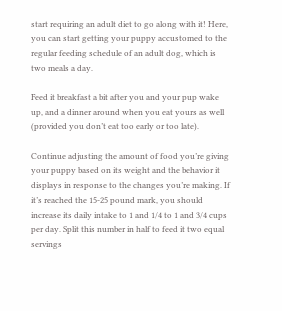start requiring an adult diet to go along with it! Here, you can start getting your puppy accustomed to the regular feeding schedule of an adult dog, which is two meals a day.

Feed it breakfast a bit after you and your pup wake up, and a dinner around when you eat yours as well (provided you don’t eat too early or too late).

Continue adjusting the amount of food you’re giving your puppy based on its weight and the behavior it displays in response to the changes you’re making. If it’s reached the 15-25 pound mark, you should increase its daily intake to 1 and 1/4 to 1 and 3/4 cups per day. Split this number in half to feed it two equal servings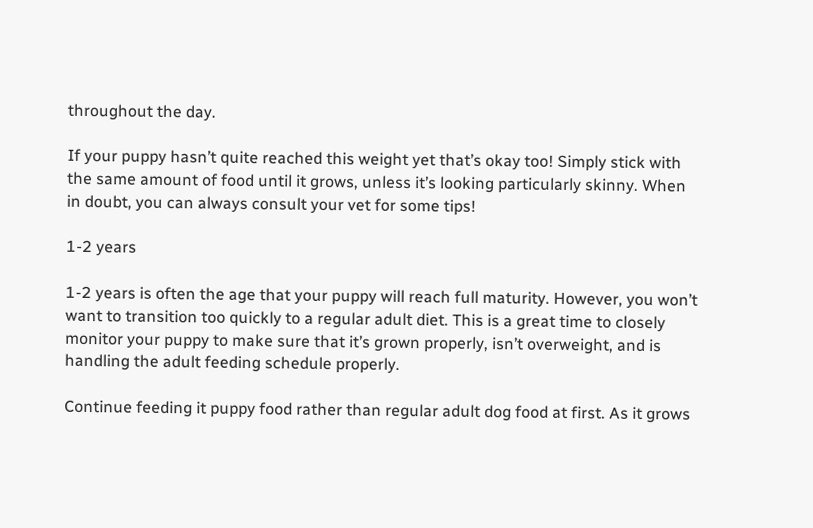throughout the day.

If your puppy hasn’t quite reached this weight yet that’s okay too! Simply stick with the same amount of food until it grows, unless it’s looking particularly skinny. When in doubt, you can always consult your vet for some tips!

1-2 years

1-2 years is often the age that your puppy will reach full maturity. However, you won’t want to transition too quickly to a regular adult diet. This is a great time to closely monitor your puppy to make sure that it’s grown properly, isn’t overweight, and is handling the adult feeding schedule properly.

Continue feeding it puppy food rather than regular adult dog food at first. As it grows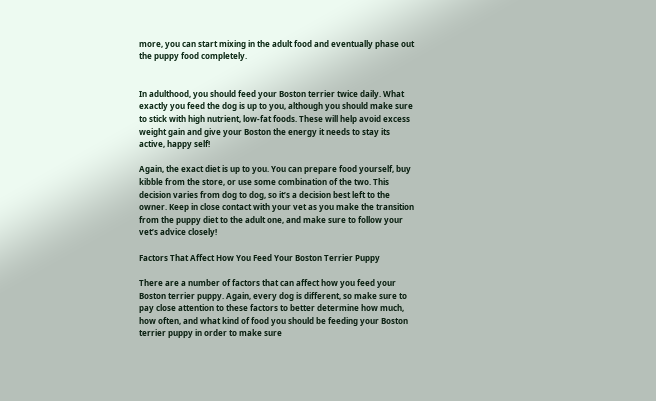more, you can start mixing in the adult food and eventually phase out the puppy food completely.


In adulthood, you should feed your Boston terrier twice daily. What exactly you feed the dog is up to you, although you should make sure to stick with high nutrient, low-fat foods. These will help avoid excess weight gain and give your Boston the energy it needs to stay its active, happy self!

Again, the exact diet is up to you. You can prepare food yourself, buy kibble from the store, or use some combination of the two. This decision varies from dog to dog, so it’s a decision best left to the owner. Keep in close contact with your vet as you make the transition from the puppy diet to the adult one, and make sure to follow your vet’s advice closely!

Factors That Affect How You Feed Your Boston Terrier Puppy

There are a number of factors that can affect how you feed your Boston terrier puppy. Again, every dog is different, so make sure to pay close attention to these factors to better determine how much, how often, and what kind of food you should be feeding your Boston terrier puppy in order to make sure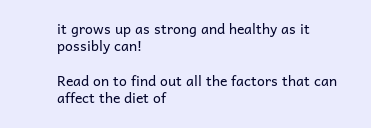it grows up as strong and healthy as it possibly can!

Read on to find out all the factors that can affect the diet of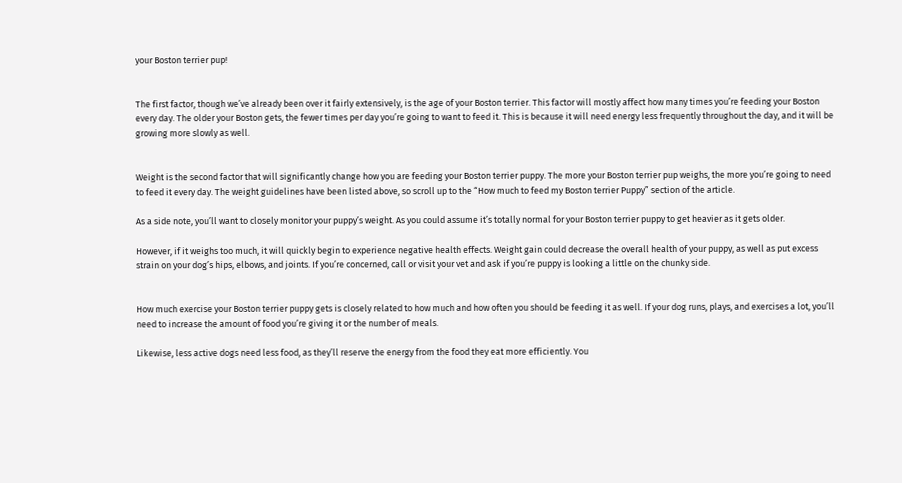your Boston terrier pup!


The first factor, though we’ve already been over it fairly extensively, is the age of your Boston terrier. This factor will mostly affect how many times you’re feeding your Boston every day. The older your Boston gets, the fewer times per day you’re going to want to feed it. This is because it will need energy less frequently throughout the day, and it will be growing more slowly as well.


Weight is the second factor that will significantly change how you are feeding your Boston terrier puppy. The more your Boston terrier pup weighs, the more you’re going to need to feed it every day. The weight guidelines have been listed above, so scroll up to the “How much to feed my Boston terrier Puppy” section of the article.

As a side note, you’ll want to closely monitor your puppy’s weight. As you could assume it’s totally normal for your Boston terrier puppy to get heavier as it gets older.

However, if it weighs too much, it will quickly begin to experience negative health effects. Weight gain could decrease the overall health of your puppy, as well as put excess strain on your dog’s hips, elbows, and joints. If you’re concerned, call or visit your vet and ask if you’re puppy is looking a little on the chunky side.


How much exercise your Boston terrier puppy gets is closely related to how much and how often you should be feeding it as well. If your dog runs, plays, and exercises a lot, you’ll need to increase the amount of food you’re giving it or the number of meals.

Likewise, less active dogs need less food, as they’ll reserve the energy from the food they eat more efficiently. You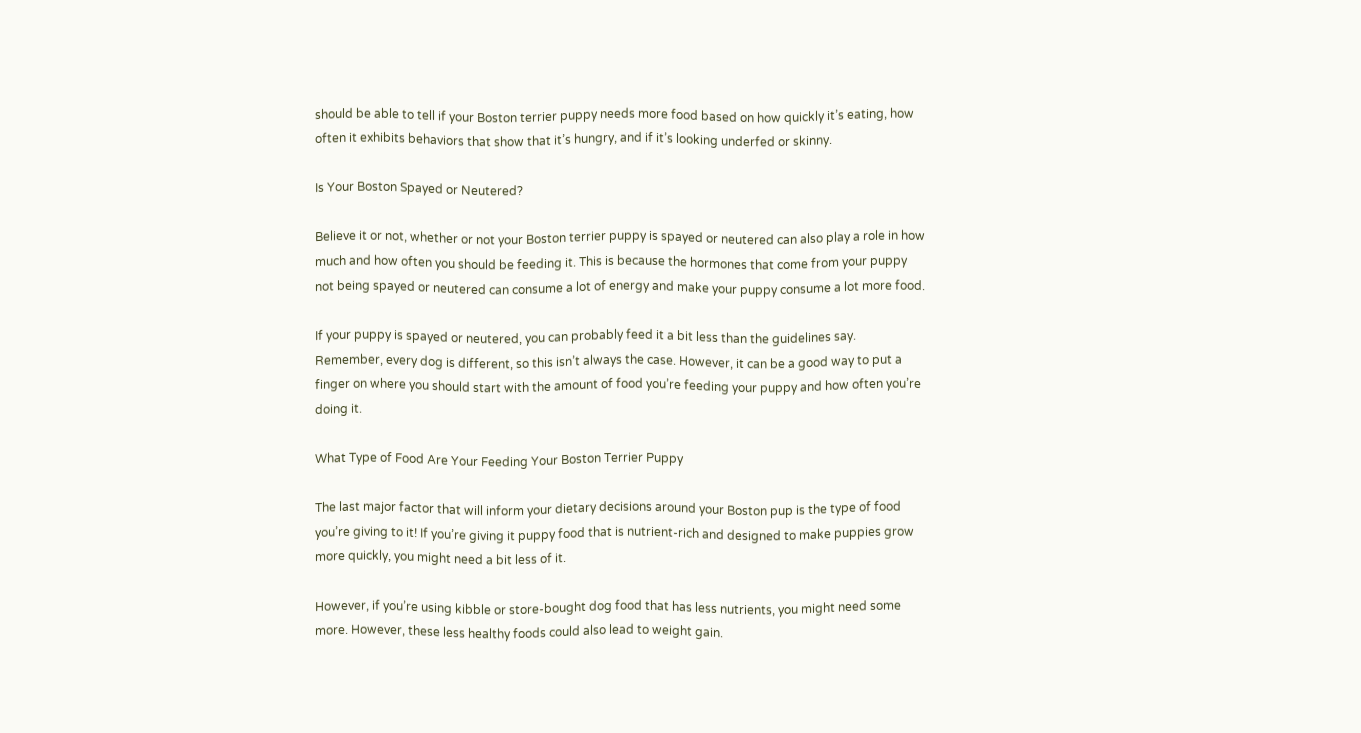should be able to tell if your Boston terrier puppy needs more food based on how quickly it’s eating, how often it exhibits behaviors that show that it’s hungry, and if it’s looking underfed or skinny.

Is Your Boston Spayed or Neutered?

Believe it or not, whether or not your Boston terrier puppy is spayed or neutered can also play a role in how much and how often you should be feeding it. This is because the hormones that come from your puppy not being spayed or neutered can consume a lot of energy and make your puppy consume a lot more food.

If your puppy is spayed or neutered, you can probably feed it a bit less than the guidelines say. Remember, every dog is different, so this isn’t always the case. However, it can be a good way to put a finger on where you should start with the amount of food you’re feeding your puppy and how often you’re doing it.

What Type of Food Are Your Feeding Your Boston Terrier Puppy

The last major factor that will inform your dietary decisions around your Boston pup is the type of food you’re giving to it! If you’re giving it puppy food that is nutrient-rich and designed to make puppies grow more quickly, you might need a bit less of it.

However, if you’re using kibble or store-bought dog food that has less nutrients, you might need some more. However, these less healthy foods could also lead to weight gain.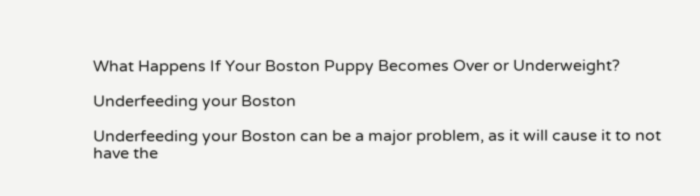What Happens If Your Boston Puppy Becomes Over or Underweight?

Underfeeding your Boston

Underfeeding your Boston can be a major problem, as it will cause it to not have the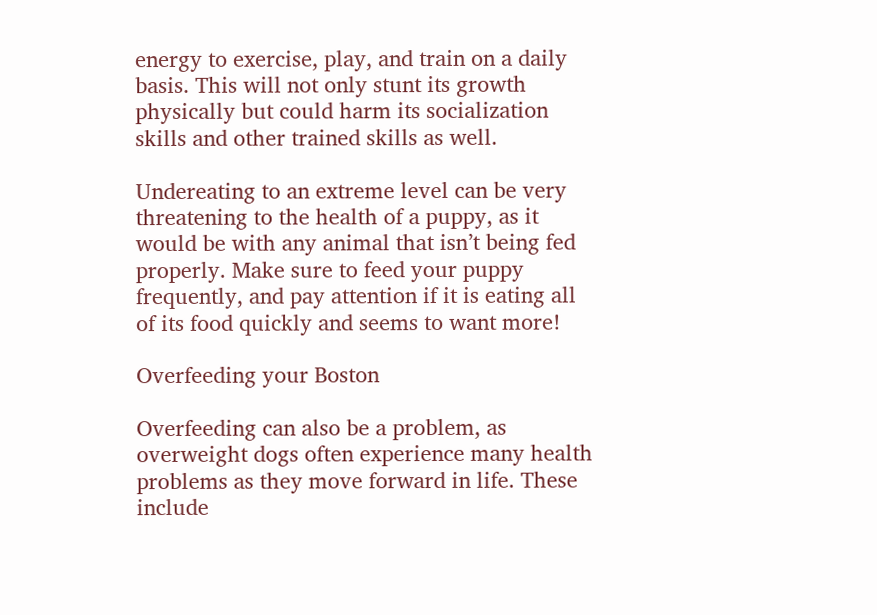energy to exercise, play, and train on a daily basis. This will not only stunt its growth physically but could harm its socialization skills and other trained skills as well.

Undereating to an extreme level can be very threatening to the health of a puppy, as it would be with any animal that isn’t being fed properly. Make sure to feed your puppy frequently, and pay attention if it is eating all of its food quickly and seems to want more!

Overfeeding your Boston

Overfeeding can also be a problem, as overweight dogs often experience many health problems as they move forward in life. These include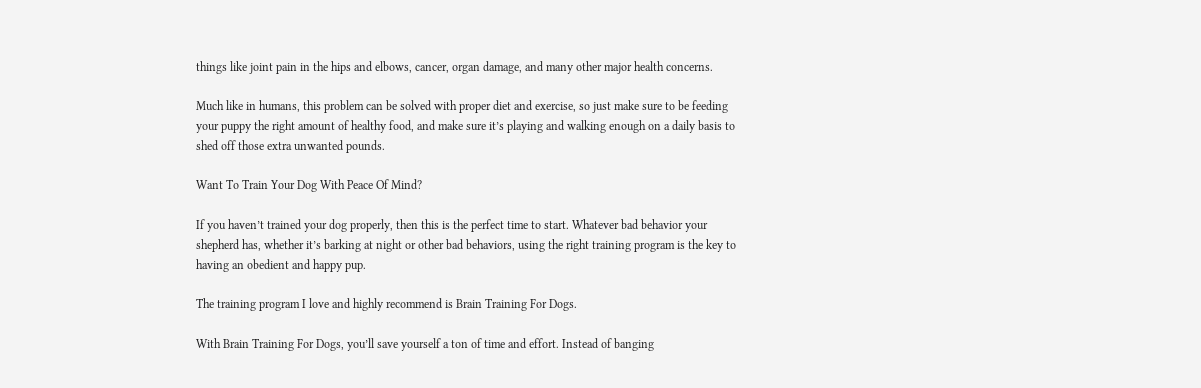things like joint pain in the hips and elbows, cancer, organ damage, and many other major health concerns.

Much like in humans, this problem can be solved with proper diet and exercise, so just make sure to be feeding your puppy the right amount of healthy food, and make sure it’s playing and walking enough on a daily basis to shed off those extra unwanted pounds.

Want To Train Your Dog With Peace Of Mind?

If you haven’t trained your dog properly, then this is the perfect time to start. Whatever bad behavior your shepherd has, whether it’s barking at night or other bad behaviors, using the right training program is the key to having an obedient and happy pup.

The training program I love and highly recommend is Brain Training For Dogs.

With Brain Training For Dogs, you’ll save yourself a ton of time and effort. Instead of banging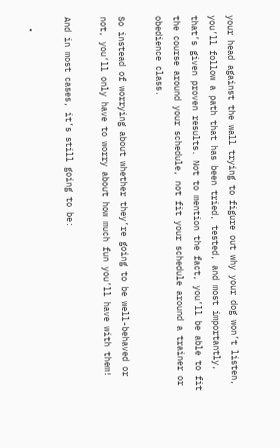your head against the wall trying to figure out why your dog won’t listen, you’ll follow a path that has been tried, tested, and most importantly, that’s given proven results. Not to mention the fact, you’ll be able to fit the course around your schedule, not fit your schedule around a trainer or obedience class.

So instead of worrying about whether they’re going to be well-behaved or not, you’ll only have to worry about how much fun you’ll have with them!

And in most cases, it’s still going to be:

  •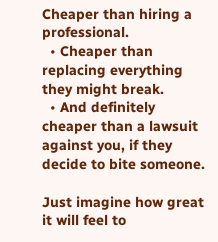Cheaper than hiring a professional.
  • Cheaper than replacing everything they might break.
  • And definitely cheaper than a lawsuit against you, if they decide to bite someone.

Just imagine how great it will feel to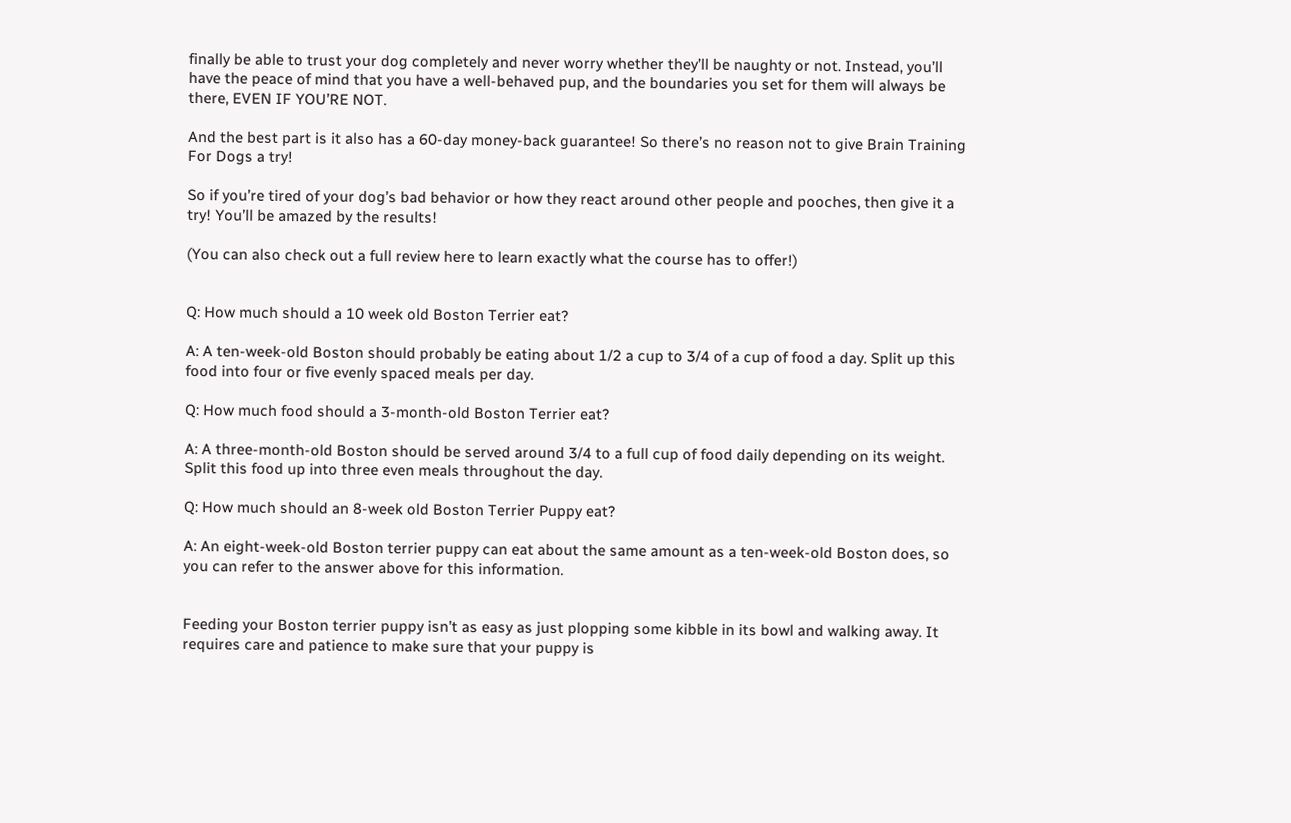finally be able to trust your dog completely and never worry whether they’ll be naughty or not. Instead, you’ll have the peace of mind that you have a well-behaved pup, and the boundaries you set for them will always be there, EVEN IF YOU’RE NOT.

And the best part is it also has a 60-day money-back guarantee! So there’s no reason not to give Brain Training For Dogs a try!

So if you’re tired of your dog’s bad behavior or how they react around other people and pooches, then give it a try! You’ll be amazed by the results!

(You can also check out a full review here to learn exactly what the course has to offer!)


Q: How much should a 10 week old Boston Terrier eat?

A: A ten-week-old Boston should probably be eating about 1/2 a cup to 3/4 of a cup of food a day. Split up this food into four or five evenly spaced meals per day.

Q: How much food should a 3-month-old Boston Terrier eat?

A: A three-month-old Boston should be served around 3/4 to a full cup of food daily depending on its weight. Split this food up into three even meals throughout the day.

Q: How much should an 8-week old Boston Terrier Puppy eat?

A: An eight-week-old Boston terrier puppy can eat about the same amount as a ten-week-old Boston does, so you can refer to the answer above for this information.


Feeding your Boston terrier puppy isn’t as easy as just plopping some kibble in its bowl and walking away. It requires care and patience to make sure that your puppy is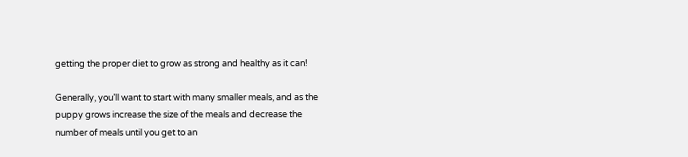getting the proper diet to grow as strong and healthy as it can!

Generally, you’ll want to start with many smaller meals, and as the puppy grows increase the size of the meals and decrease the number of meals until you get to an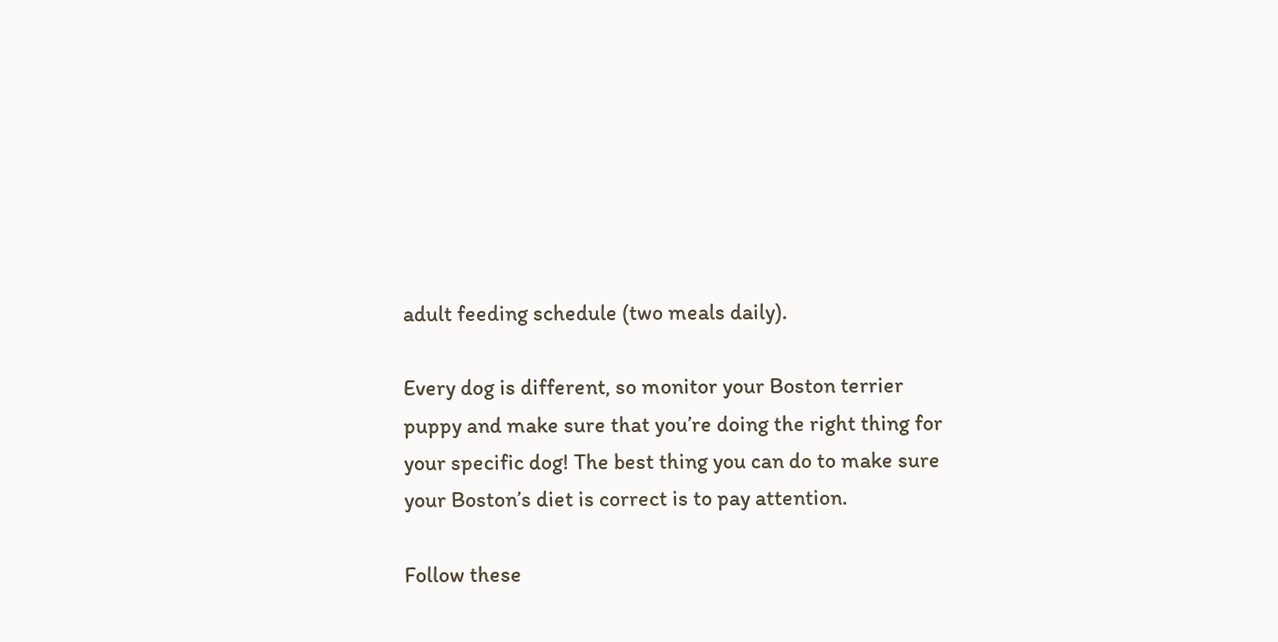adult feeding schedule (two meals daily).

Every dog is different, so monitor your Boston terrier puppy and make sure that you’re doing the right thing for your specific dog! The best thing you can do to make sure your Boston’s diet is correct is to pay attention.

Follow these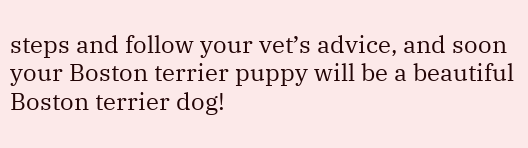steps and follow your vet’s advice, and soon your Boston terrier puppy will be a beautiful Boston terrier dog!